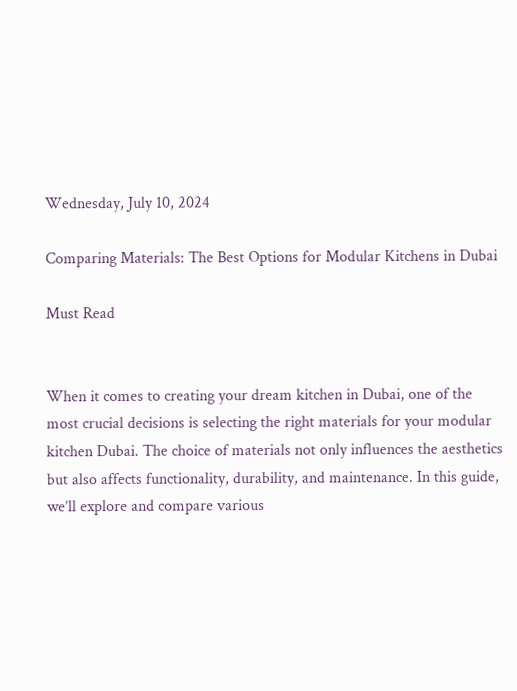Wednesday, July 10, 2024

Comparing Materials: The Best Options for Modular Kitchens in Dubai

Must Read


When it comes to creating your dream kitchen in Dubai, one of the most crucial decisions is selecting the right materials for your modular kitchen Dubai. The choice of materials not only influences the aesthetics but also affects functionality, durability, and maintenance. In this guide, we’ll explore and compare various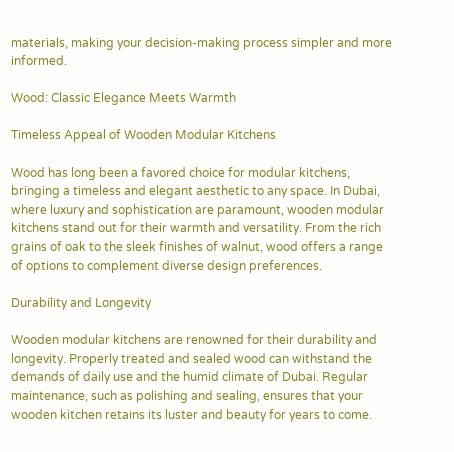materials, making your decision-making process simpler and more informed.

Wood: Classic Elegance Meets Warmth

Timeless Appeal of Wooden Modular Kitchens

Wood has long been a favored choice for modular kitchens, bringing a timeless and elegant aesthetic to any space. In Dubai, where luxury and sophistication are paramount, wooden modular kitchens stand out for their warmth and versatility. From the rich grains of oak to the sleek finishes of walnut, wood offers a range of options to complement diverse design preferences.

Durability and Longevity

Wooden modular kitchens are renowned for their durability and longevity. Properly treated and sealed wood can withstand the demands of daily use and the humid climate of Dubai. Regular maintenance, such as polishing and sealing, ensures that your wooden kitchen retains its luster and beauty for years to come.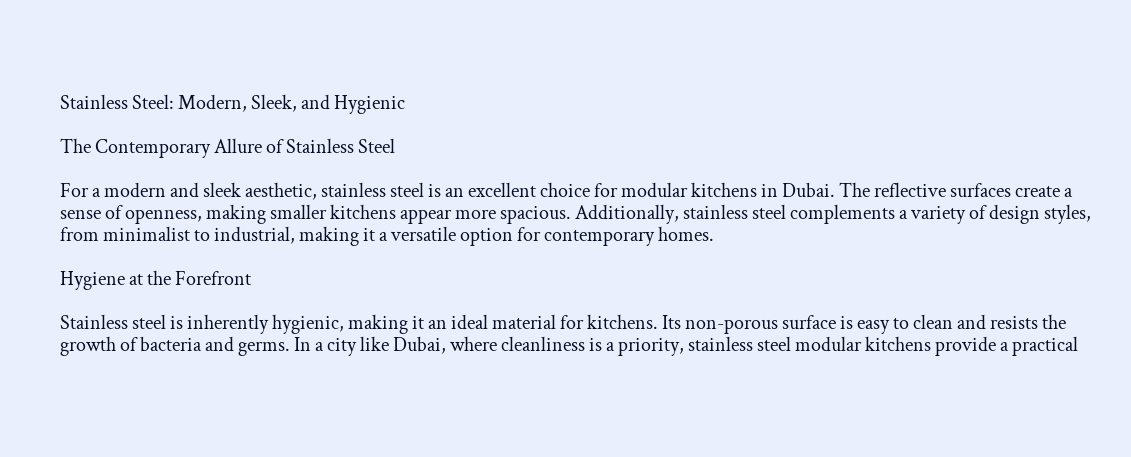Stainless Steel: Modern, Sleek, and Hygienic

The Contemporary Allure of Stainless Steel

For a modern and sleek aesthetic, stainless steel is an excellent choice for modular kitchens in Dubai. The reflective surfaces create a sense of openness, making smaller kitchens appear more spacious. Additionally, stainless steel complements a variety of design styles, from minimalist to industrial, making it a versatile option for contemporary homes.

Hygiene at the Forefront

Stainless steel is inherently hygienic, making it an ideal material for kitchens. Its non-porous surface is easy to clean and resists the growth of bacteria and germs. In a city like Dubai, where cleanliness is a priority, stainless steel modular kitchens provide a practical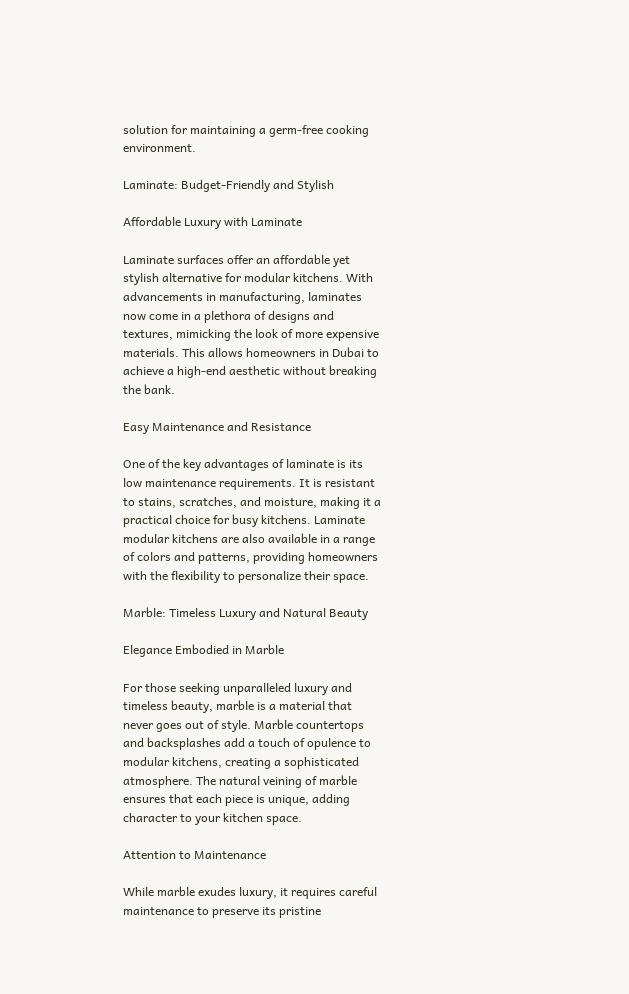solution for maintaining a germ-free cooking environment.

Laminate: Budget-Friendly and Stylish

Affordable Luxury with Laminate

Laminate surfaces offer an affordable yet stylish alternative for modular kitchens. With advancements in manufacturing, laminates now come in a plethora of designs and textures, mimicking the look of more expensive materials. This allows homeowners in Dubai to achieve a high-end aesthetic without breaking the bank.

Easy Maintenance and Resistance

One of the key advantages of laminate is its low maintenance requirements. It is resistant to stains, scratches, and moisture, making it a practical choice for busy kitchens. Laminate modular kitchens are also available in a range of colors and patterns, providing homeowners with the flexibility to personalize their space.

Marble: Timeless Luxury and Natural Beauty

Elegance Embodied in Marble

For those seeking unparalleled luxury and timeless beauty, marble is a material that never goes out of style. Marble countertops and backsplashes add a touch of opulence to modular kitchens, creating a sophisticated atmosphere. The natural veining of marble ensures that each piece is unique, adding character to your kitchen space.

Attention to Maintenance

While marble exudes luxury, it requires careful maintenance to preserve its pristine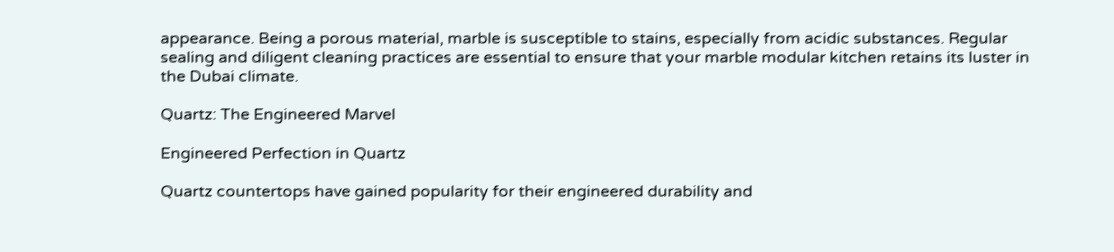appearance. Being a porous material, marble is susceptible to stains, especially from acidic substances. Regular sealing and diligent cleaning practices are essential to ensure that your marble modular kitchen retains its luster in the Dubai climate.

Quartz: The Engineered Marvel

Engineered Perfection in Quartz

Quartz countertops have gained popularity for their engineered durability and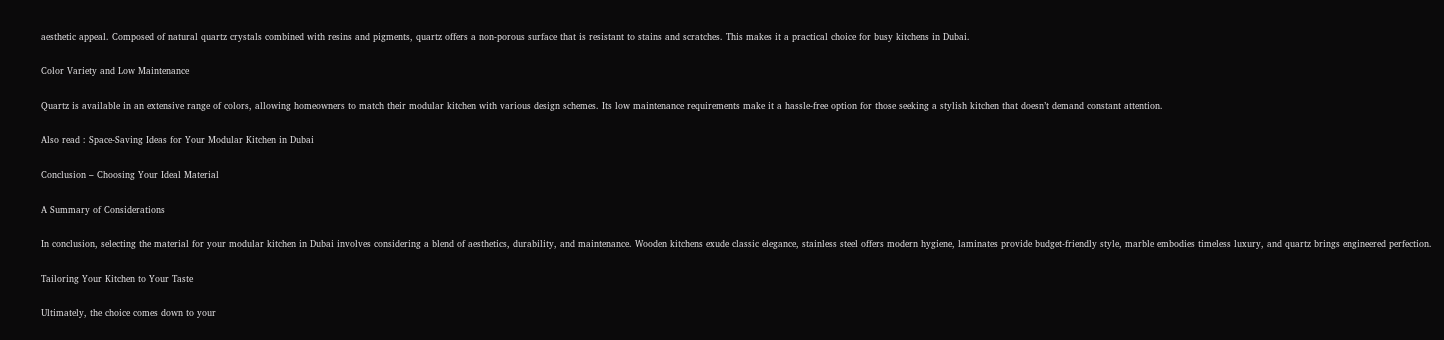aesthetic appeal. Composed of natural quartz crystals combined with resins and pigments, quartz offers a non-porous surface that is resistant to stains and scratches. This makes it a practical choice for busy kitchens in Dubai.

Color Variety and Low Maintenance

Quartz is available in an extensive range of colors, allowing homeowners to match their modular kitchen with various design schemes. Its low maintenance requirements make it a hassle-free option for those seeking a stylish kitchen that doesn’t demand constant attention.

Also read : Space-Saving Ideas for Your Modular Kitchen in Dubai

Conclusion – Choosing Your Ideal Material

A Summary of Considerations

In conclusion, selecting the material for your modular kitchen in Dubai involves considering a blend of aesthetics, durability, and maintenance. Wooden kitchens exude classic elegance, stainless steel offers modern hygiene, laminates provide budget-friendly style, marble embodies timeless luxury, and quartz brings engineered perfection.

Tailoring Your Kitchen to Your Taste

Ultimately, the choice comes down to your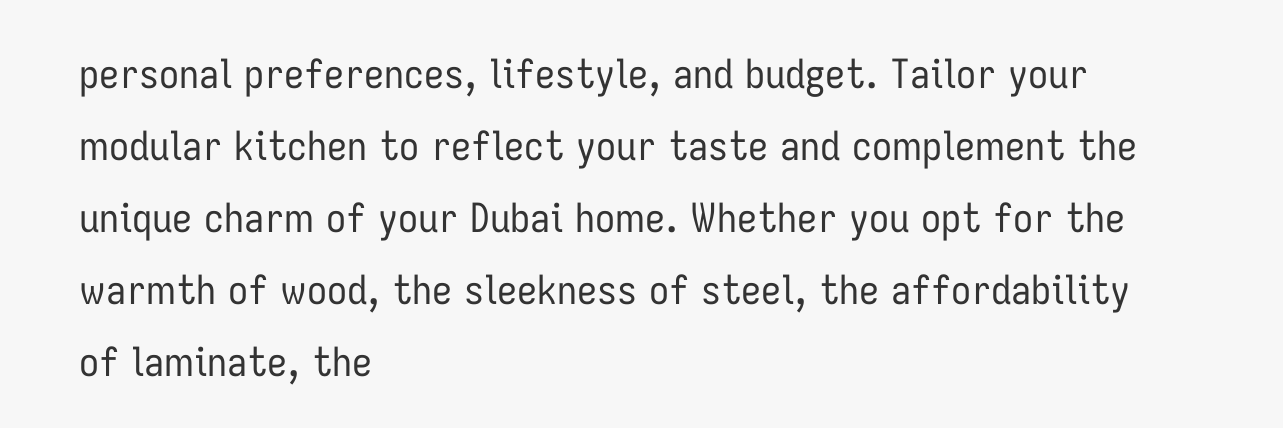personal preferences, lifestyle, and budget. Tailor your modular kitchen to reflect your taste and complement the unique charm of your Dubai home. Whether you opt for the warmth of wood, the sleekness of steel, the affordability of laminate, the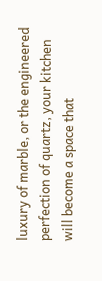luxury of marble, or the engineered perfection of quartz, your kitchen will become a space that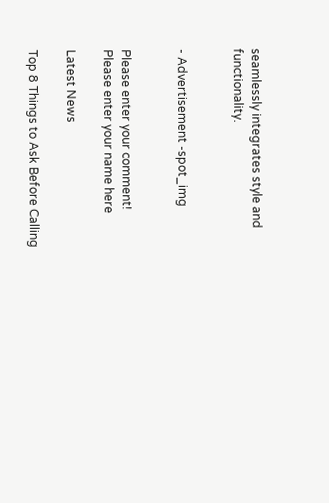seamlessly integrates style and functionality.


- Advertisement -spot_img


Please enter your comment!
Please enter your name here

Latest News

Top 8 Things to Ask Before Calling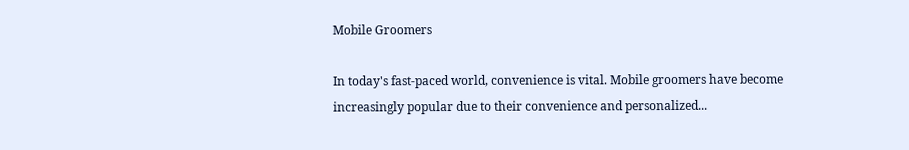Mobile Groomers

In today's fast-paced world, convenience is vital. Mobile groomers have become increasingly popular due to their convenience and personalized...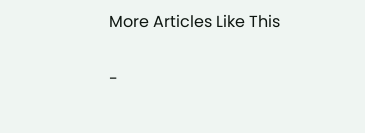More Articles Like This

-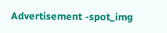Advertisement -spot_img